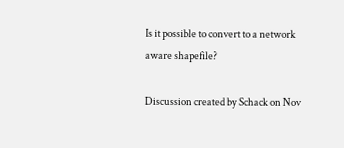Is it possible to convert to a network aware shapefile?

Discussion created by Schack on Nov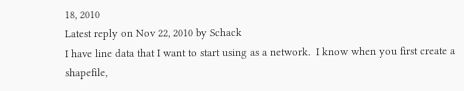18, 2010
Latest reply on Nov 22, 2010 by Schack
I have line data that I want to start using as a network.  I know when you first create a shapefile,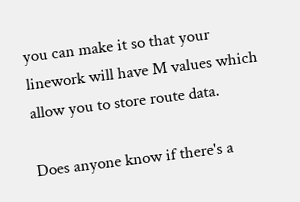you can make it so that your linework will have M values which allow you to store route data.

Does anyone know if there's a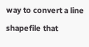way to convert a line shapefile that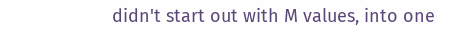didn't start out with M values, into one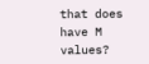that does have M values?